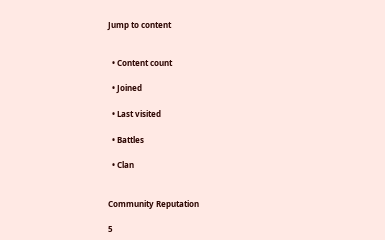Jump to content


  • Content count

  • Joined

  • Last visited

  • Battles

  • Clan


Community Reputation

5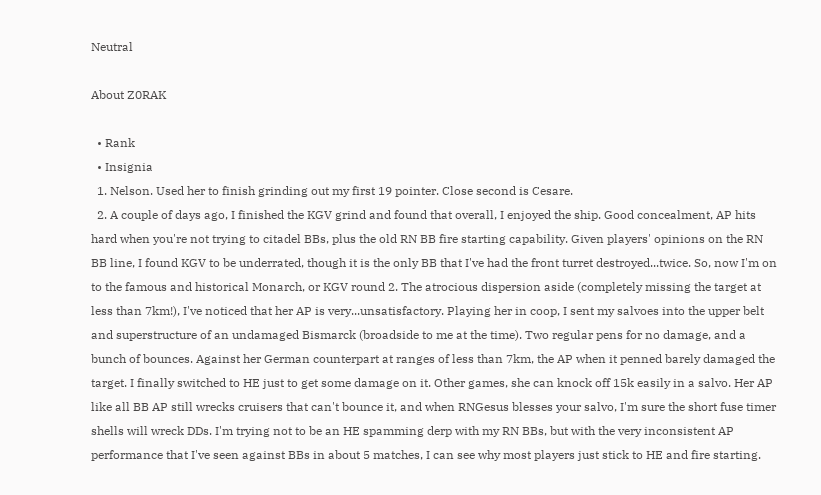Neutral

About Z0RAK

  • Rank
  • Insignia
  1. Nelson. Used her to finish grinding out my first 19 pointer. Close second is Cesare.
  2. A couple of days ago, I finished the KGV grind and found that overall, I enjoyed the ship. Good concealment, AP hits hard when you're not trying to citadel BBs, plus the old RN BB fire starting capability. Given players' opinions on the RN BB line, I found KGV to be underrated, though it is the only BB that I've had the front turret destroyed...twice. So, now I'm on to the famous and historical Monarch, or KGV round 2. The atrocious dispersion aside (completely missing the target at less than 7km!), I've noticed that her AP is very...unsatisfactory. Playing her in coop, I sent my salvoes into the upper belt and superstructure of an undamaged Bismarck (broadside to me at the time). Two regular pens for no damage, and a bunch of bounces. Against her German counterpart at ranges of less than 7km, the AP when it penned barely damaged the target. I finally switched to HE just to get some damage on it. Other games, she can knock off 15k easily in a salvo. Her AP like all BB AP still wrecks cruisers that can't bounce it, and when RNGesus blesses your salvo, I'm sure the short fuse timer shells will wreck DDs. I'm trying not to be an HE spamming derp with my RN BBs, but with the very inconsistent AP performance that I've seen against BBs in about 5 matches, I can see why most players just stick to HE and fire starting.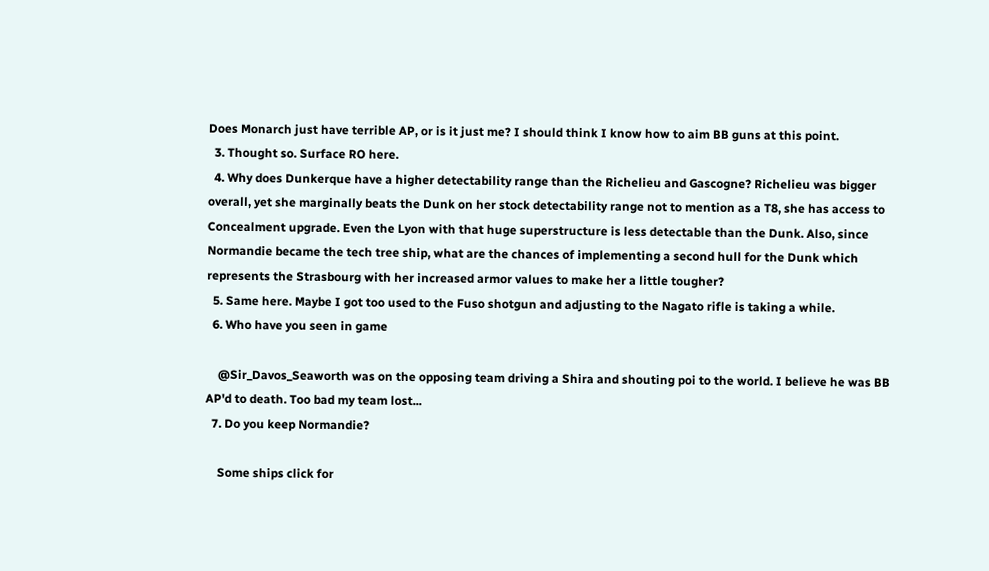Does Monarch just have terrible AP, or is it just me? I should think I know how to aim BB guns at this point.
  3. Thought so. Surface RO here.
  4. Why does Dunkerque have a higher detectability range than the Richelieu and Gascogne? Richelieu was bigger overall, yet she marginally beats the Dunk on her stock detectability range not to mention as a T8, she has access to Concealment upgrade. Even the Lyon with that huge superstructure is less detectable than the Dunk. Also, since Normandie became the tech tree ship, what are the chances of implementing a second hull for the Dunk which represents the Strasbourg with her increased armor values to make her a little tougher?
  5. Same here. Maybe I got too used to the Fuso shotgun and adjusting to the Nagato rifle is taking a while.
  6. Who have you seen in game

    @Sir_Davos_Seaworth was on the opposing team driving a Shira and shouting poi to the world. I believe he was BB AP'd to death. Too bad my team lost...
  7. Do you keep Normandie?

    Some ships click for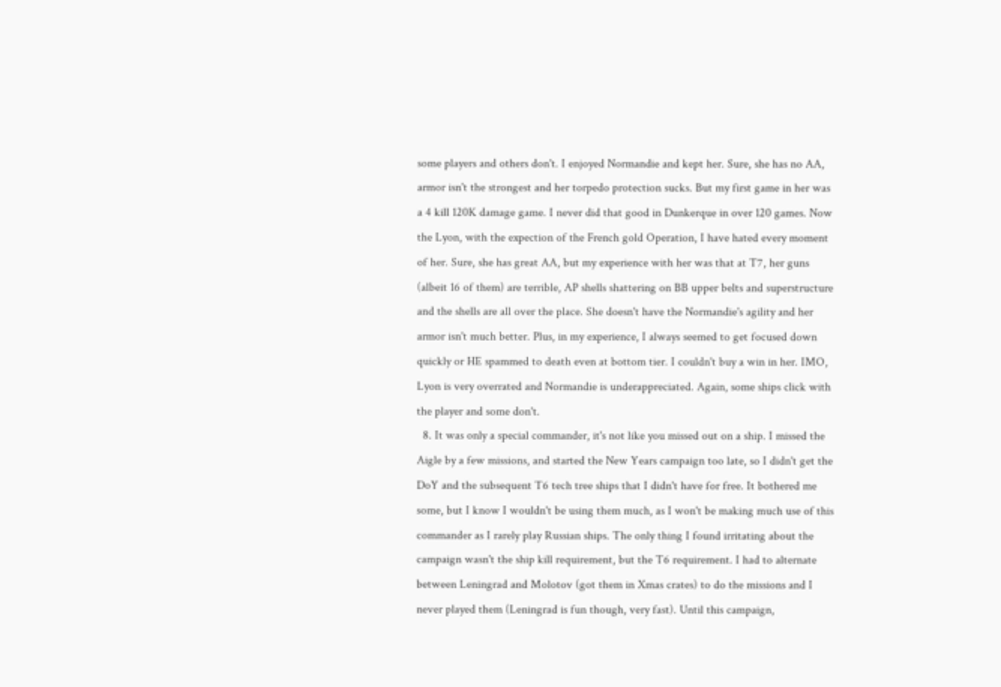some players and others don't. I enjoyed Normandie and kept her. Sure, she has no AA, armor isn't the strongest and her torpedo protection sucks. But my first game in her was a 4 kill 120K damage game. I never did that good in Dunkerque in over 120 games. Now the Lyon, with the expection of the French gold Operation, I have hated every moment of her. Sure, she has great AA, but my experience with her was that at T7, her guns (albeit 16 of them) are terrible, AP shells shattering on BB upper belts and superstructure and the shells are all over the place. She doesn't have the Normandie's agility and her armor isn't much better. Plus, in my experience, I always seemed to get focused down quickly or HE spammed to death even at bottom tier. I couldn't buy a win in her. IMO, Lyon is very overrated and Normandie is underappreciated. Again, some ships click with the player and some don't.
  8. It was only a special commander, it's not like you missed out on a ship. I missed the Aigle by a few missions, and started the New Years campaign too late, so I didn't get the DoY and the subsequent T6 tech tree ships that I didn't have for free. It bothered me some, but I know I wouldn't be using them much, as I won't be making much use of this commander as I rarely play Russian ships. The only thing I found irritating about the campaign wasn't the ship kill requirement, but the T6 requirement. I had to alternate between Leningrad and Molotov (got them in Xmas crates) to do the missions and I never played them (Leningrad is fun though, very fast). Until this campaign,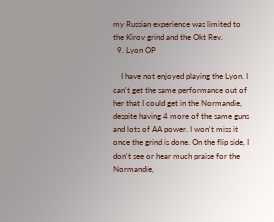my Russian experience was limited to the Kirov grind and the Okt Rev.
  9. Lyon OP

    I have not enjoyed playing the Lyon. I can't get the same performance out of her that I could get in the Normandie, despite having 4 more of the same guns and lots of AA power. I won't miss it once the grind is done. On the flip side, I don't see or hear much praise for the Normandie,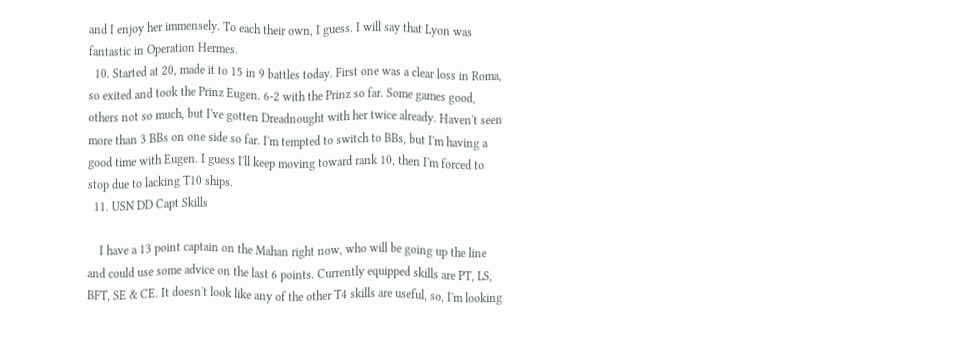and I enjoy her immensely. To each their own, I guess. I will say that Lyon was fantastic in Operation Hermes.
  10. Started at 20, made it to 15 in 9 battles today. First one was a clear loss in Roma, so exited and took the Prinz Eugen. 6-2 with the Prinz so far. Some games good, others not so much, but I've gotten Dreadnought with her twice already. Haven't seen more than 3 BBs on one side so far. I'm tempted to switch to BBs, but I'm having a good time with Eugen. I guess I'll keep moving toward rank 10, then I'm forced to stop due to lacking T10 ships.
  11. USN DD Capt Skills

    I have a 13 point captain on the Mahan right now, who will be going up the line and could use some advice on the last 6 points. Currently equipped skills are PT, LS, BFT, SE & CE. It doesn't look like any of the other T4 skills are useful, so, I'm looking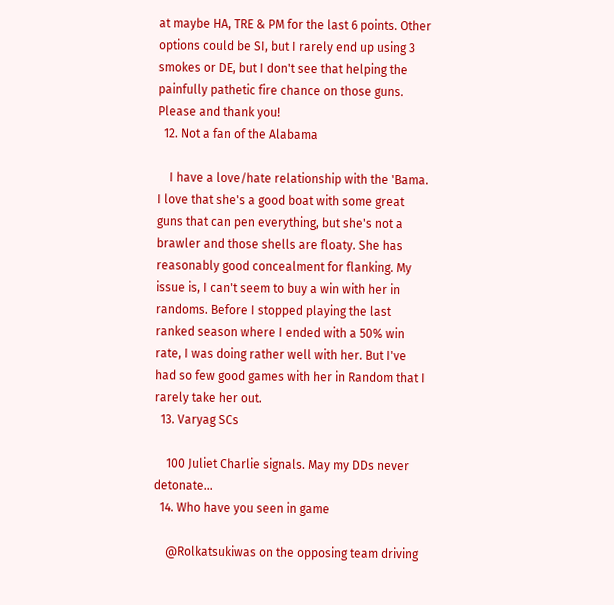at maybe HA, TRE & PM for the last 6 points. Other options could be SI, but I rarely end up using 3 smokes or DE, but I don't see that helping the painfully pathetic fire chance on those guns. Please and thank you!
  12. Not a fan of the Alabama

    I have a love/hate relationship with the 'Bama. I love that she's a good boat with some great guns that can pen everything, but she's not a brawler and those shells are floaty. She has reasonably good concealment for flanking. My issue is, I can't seem to buy a win with her in randoms. Before I stopped playing the last ranked season where I ended with a 50% win rate, I was doing rather well with her. But I've had so few good games with her in Random that I rarely take her out.
  13. Varyag SCs

    100 Juliet Charlie signals. May my DDs never detonate...
  14. Who have you seen in game

    @Rolkatsukiwas on the opposing team driving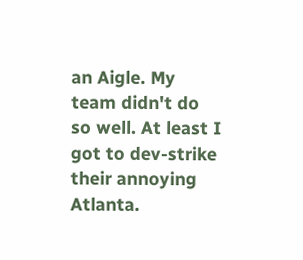an Aigle. My team didn't do so well. At least I got to dev-strike their annoying Atlanta.